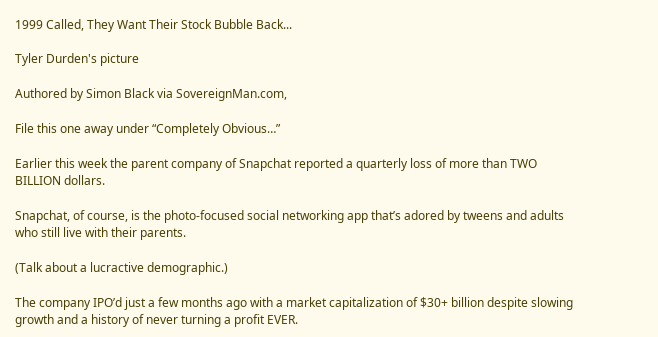1999 Called, They Want Their Stock Bubble Back...

Tyler Durden's picture

Authored by Simon Black via SovereignMan.com,

File this one away under “Completely Obvious…”

Earlier this week the parent company of Snapchat reported a quarterly loss of more than TWO BILLION dollars.

Snapchat, of course, is the photo-focused social networking app that’s adored by tweens and adults who still live with their parents.

(Talk about a lucractive demographic.)

The company IPO’d just a few months ago with a market capitalization of $30+ billion despite slowing growth and a history of never turning a profit EVER.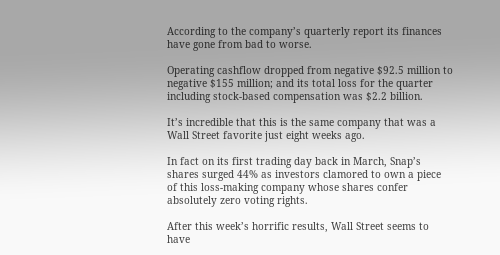According to the company’s quarterly report its finances have gone from bad to worse.

Operating cashflow dropped from negative $92.5 million to negative $155 million; and its total loss for the quarter including stock-based compensation was $2.2 billion.

It’s incredible that this is the same company that was a Wall Street favorite just eight weeks ago.

In fact on its first trading day back in March, Snap’s shares surged 44% as investors clamored to own a piece of this loss-making company whose shares confer absolutely zero voting rights.

After this week’s horrific results, Wall Street seems to have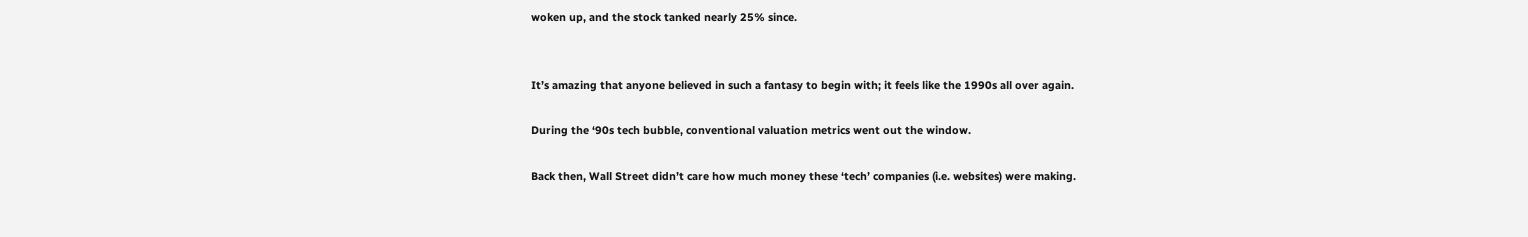woken up, and the stock tanked nearly 25% since.


It’s amazing that anyone believed in such a fantasy to begin with; it feels like the 1990s all over again.

During the ‘90s tech bubble, conventional valuation metrics went out the window.

Back then, Wall Street didn’t care how much money these ‘tech’ companies (i.e. websites) were making.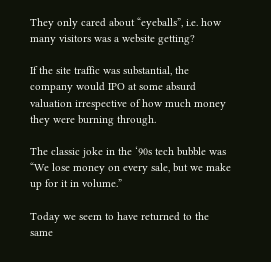They only cared about “eyeballs”, i.e. how many visitors was a website getting?

If the site traffic was substantial, the company would IPO at some absurd valuation irrespective of how much money they were burning through.

The classic joke in the ‘90s tech bubble was “We lose money on every sale, but we make up for it in volume.”

Today we seem to have returned to the same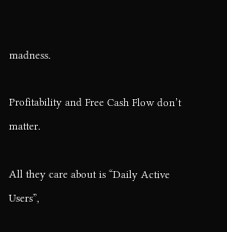madness.

Profitability and Free Cash Flow don’t matter.

All they care about is “Daily Active Users”,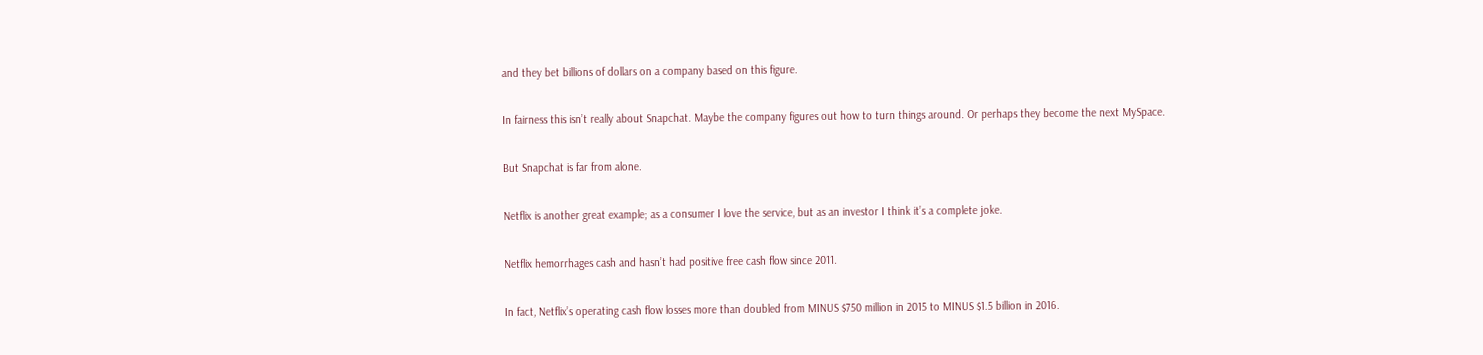and they bet billions of dollars on a company based on this figure.

In fairness this isn’t really about Snapchat. Maybe the company figures out how to turn things around. Or perhaps they become the next MySpace.

But Snapchat is far from alone.

Netflix is another great example; as a consumer I love the service, but as an investor I think it’s a complete joke.

Netflix hemorrhages cash and hasn’t had positive free cash flow since 2011.

In fact, Netflix’s operating cash flow losses more than doubled from MINUS $750 million in 2015 to MINUS $1.5 billion in 2016.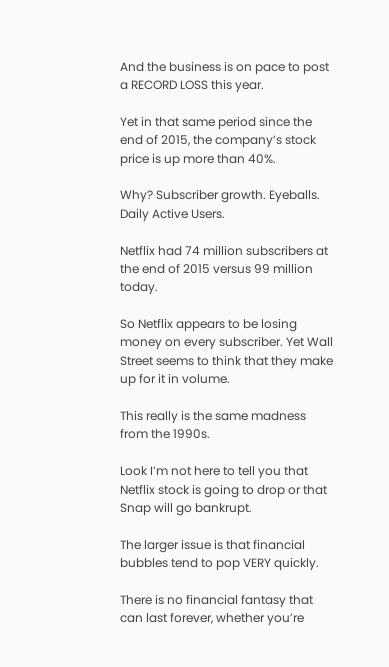And the business is on pace to post a RECORD LOSS this year.

Yet in that same period since the end of 2015, the company’s stock price is up more than 40%.

Why? Subscriber growth. Eyeballs. Daily Active Users.

Netflix had 74 million subscribers at the end of 2015 versus 99 million today.

So Netflix appears to be losing money on every subscriber. Yet Wall Street seems to think that they make up for it in volume.

This really is the same madness from the 1990s.

Look I’m not here to tell you that Netflix stock is going to drop or that Snap will go bankrupt.

The larger issue is that financial bubbles tend to pop VERY quickly.

There is no financial fantasy that can last forever, whether you’re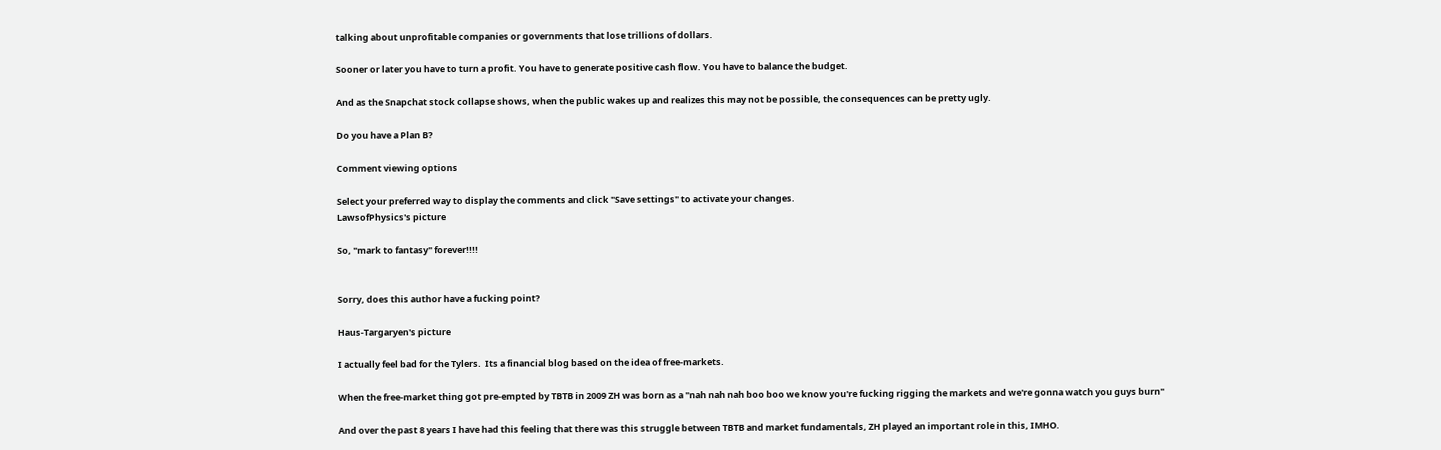talking about unprofitable companies or governments that lose trillions of dollars.

Sooner or later you have to turn a profit. You have to generate positive cash flow. You have to balance the budget.

And as the Snapchat stock collapse shows, when the public wakes up and realizes this may not be possible, the consequences can be pretty ugly.

Do you have a Plan B?

Comment viewing options

Select your preferred way to display the comments and click "Save settings" to activate your changes.
LawsofPhysics's picture

So, "mark to fantasy" forever!!!!


Sorry, does this author have a fucking point?

Haus-Targaryen's picture

I actually feel bad for the Tylers.  Its a financial blog based on the idea of free-markets.

When the free-market thing got pre-empted by TBTB in 2009 ZH was born as a "nah nah nah boo boo we know you're fucking rigging the markets and we're gonna watch you guys burn"

And over the past 8 years I have had this feeling that there was this struggle between TBTB and market fundamentals, ZH played an important role in this, IMHO.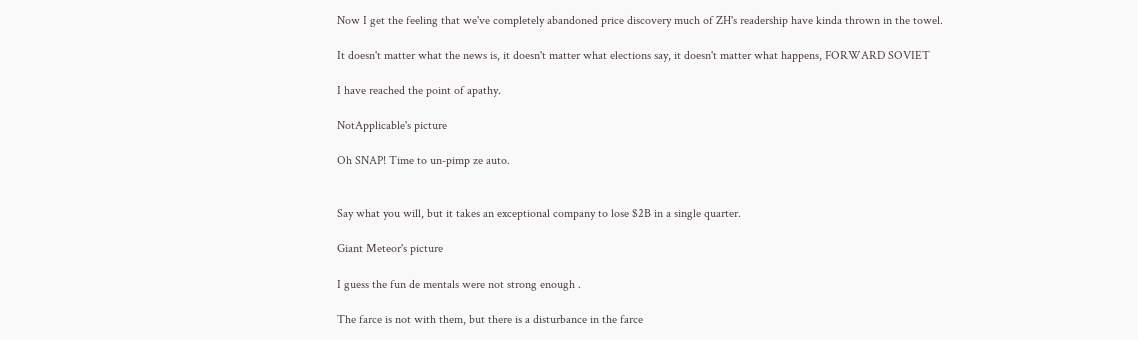Now I get the feeling that we've completely abandoned price discovery much of ZH's readership have kinda thrown in the towel.

It doesn't matter what the news is, it doesn't matter what elections say, it doesn't matter what happens, FORWARD SOVIET

I have reached the point of apathy.

NotApplicable's picture

Oh SNAP! Time to un-pimp ze auto.


Say what you will, but it takes an exceptional company to lose $2B in a single quarter.

Giant Meteor's picture

I guess the fun de mentals were not strong enough .

The farce is not with them, but there is a disturbance in the farce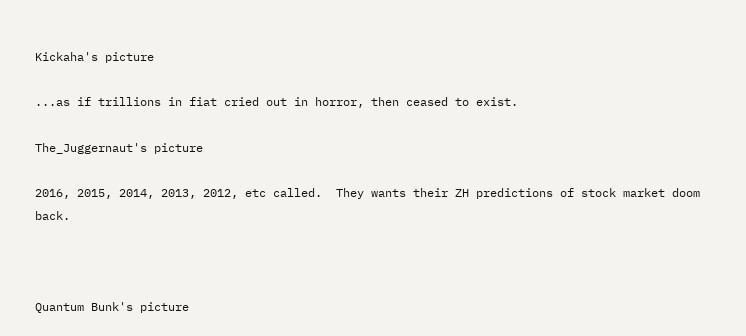Kickaha's picture

...as if trillions in fiat cried out in horror, then ceased to exist.

The_Juggernaut's picture

2016, 2015, 2014, 2013, 2012, etc called.  They wants their ZH predictions of stock market doom back.



Quantum Bunk's picture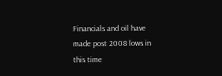Financials and oil have made post 2008 lows in this time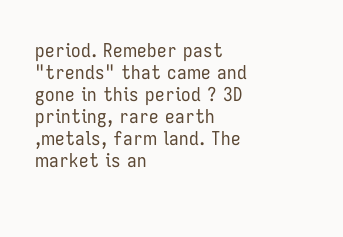period. Remeber past "trends" that came and gone in this period ? 3D printing, rare earth ,metals, farm land. The market is an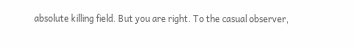absolute killing field. But you are right. To the casual observer,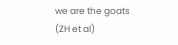we are the goats (ZH et al)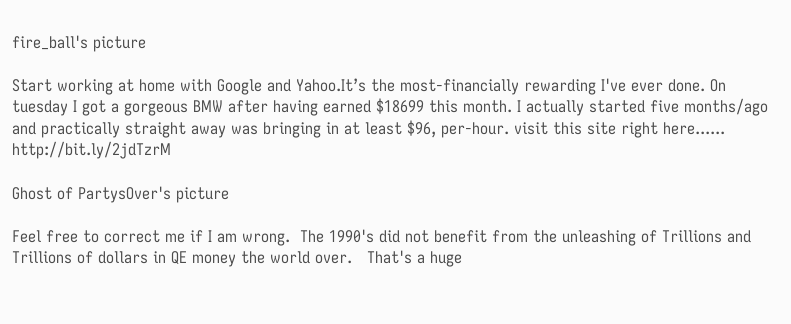fire_ball's picture

Start working at home with Google and Yahoo.It’s the most-financially rewarding I've ever done. On tuesday I got a gorgeous BMW after having earned $18699 this month. I actually started five months/ago and practically straight away was bringing in at least $96, per-hour. visit this site right here...... http://bit.ly/2jdTzrM

Ghost of PartysOver's picture

Feel free to correct me if I am wrong.  The 1990's did not benefit from the unleashing of Trillions and Trillions of dollars in QE money the world over.   That's a huge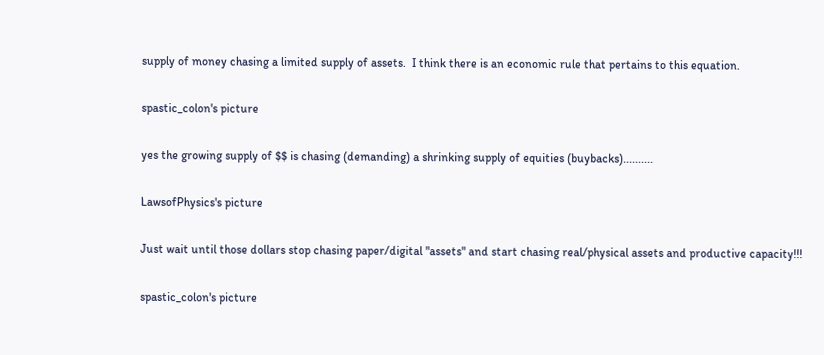supply of money chasing a limited supply of assets.  I think there is an economic rule that pertains to this equation.

spastic_colon's picture

yes the growing supply of $$ is chasing (demanding) a shrinking supply of equities (buybacks)..........

LawsofPhysics's picture

Just wait until those dollars stop chasing paper/digital "assets" and start chasing real/physical assets and productive capacity!!!

spastic_colon's picture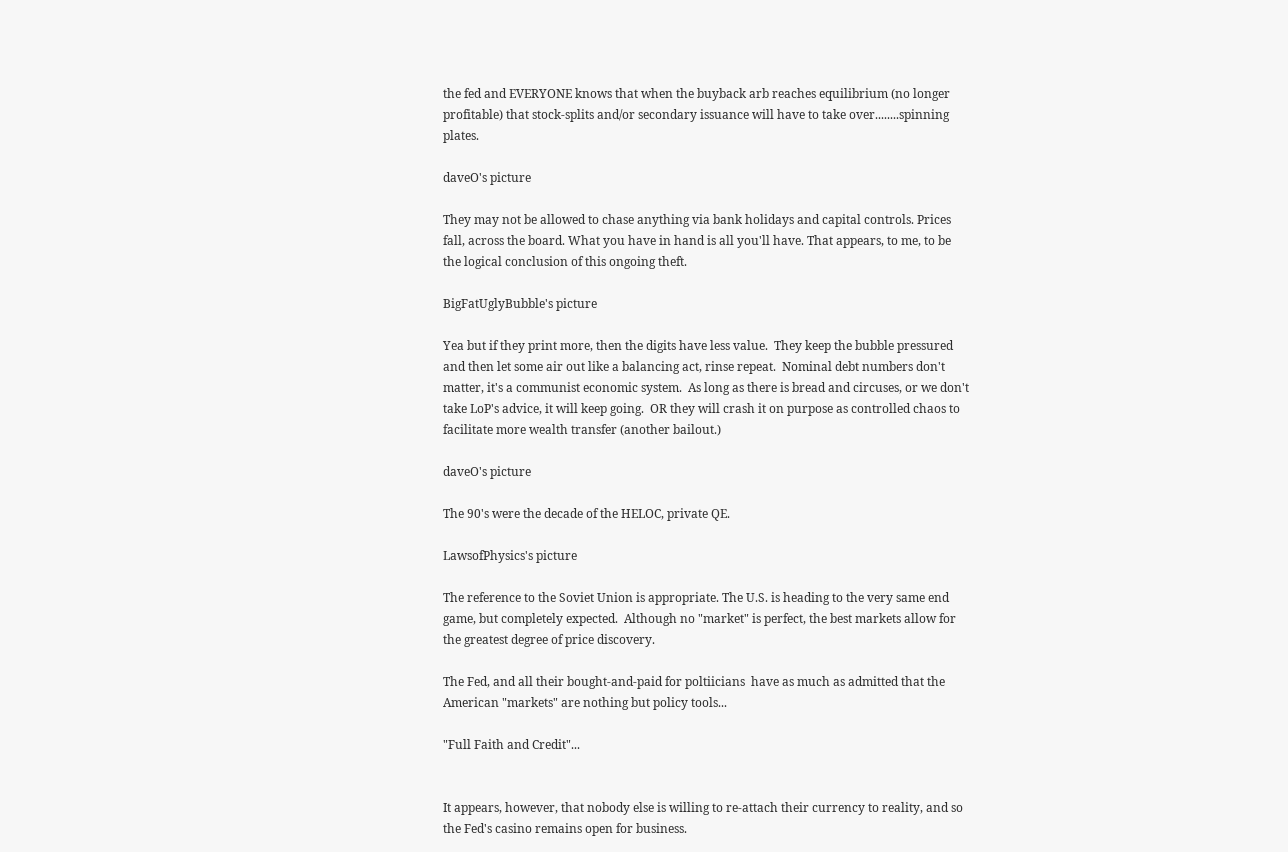the fed and EVERYONE knows that when the buyback arb reaches equilibrium (no longer profitable) that stock-splits and/or secondary issuance will have to take over........spinning plates.

daveO's picture

They may not be allowed to chase anything via bank holidays and capital controls. Prices fall, across the board. What you have in hand is all you'll have. That appears, to me, to be the logical conclusion of this ongoing theft.

BigFatUglyBubble's picture

Yea but if they print more, then the digits have less value.  They keep the bubble pressured and then let some air out like a balancing act, rinse repeat.  Nominal debt numbers don't matter, it's a communist economic system.  As long as there is bread and circuses, or we don't take LoP's advice, it will keep going.  OR they will crash it on purpose as controlled chaos to facilitate more wealth transfer (another bailout.)

daveO's picture

The 90's were the decade of the HELOC, private QE.

LawsofPhysics's picture

The reference to the Soviet Union is appropriate. The U.S. is heading to the very same end game, but completely expected.  Although no "market" is perfect, the best markets allow for the greatest degree of price discovery.

The Fed, and all their bought-and-paid for poltiicians  have as much as admitted that the American "markets" are nothing but policy tools...

"Full Faith and Credit"...


It appears, however, that nobody else is willing to re-attach their currency to reality, and so the Fed's casino remains open for business.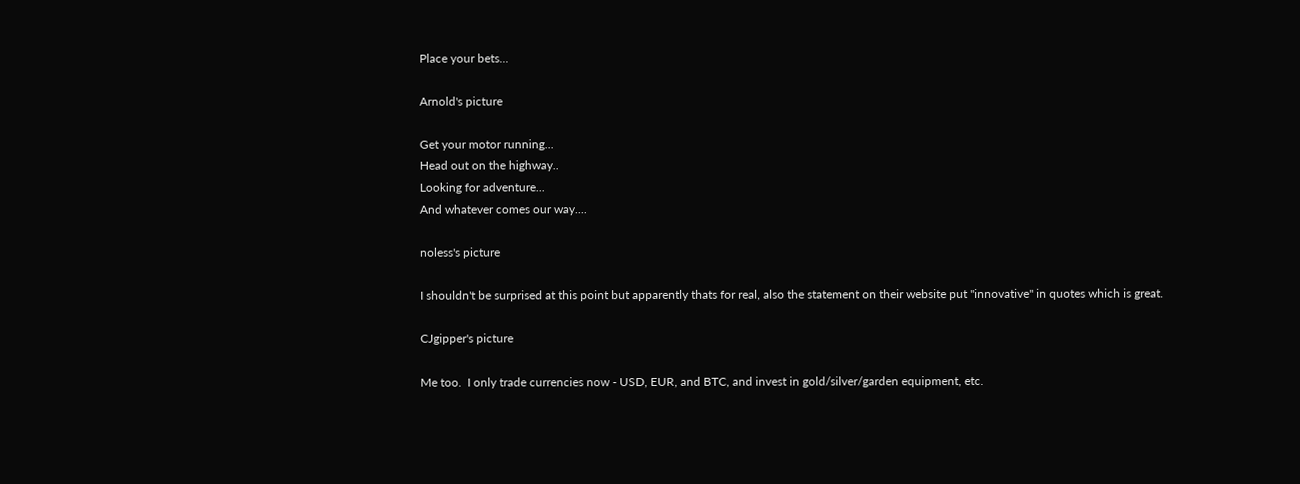Place your bets...

Arnold's picture

Get your motor running...
Head out on the highway..
Looking for adventure...
And whatever comes our way....

noless's picture

I shouldn't be surprised at this point but apparently thats for real, also the statement on their website put "innovative" in quotes which is great.

CJgipper's picture

Me too.  I only trade currencies now - USD, EUR, and BTC, and invest in gold/silver/garden equipment, etc.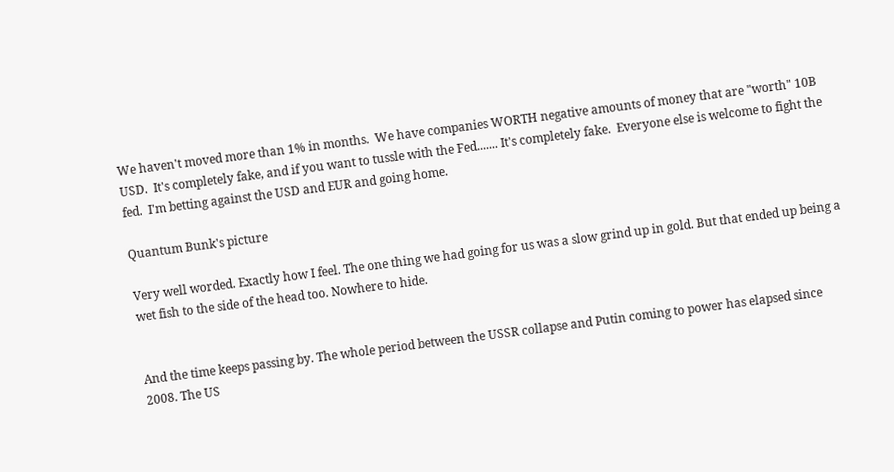We haven't moved more than 1% in months.  We have companies WORTH negative amounts of money that are "worth" 10B USD.  It's completely fake, and if you want to tussle with the Fed....... It's completely fake.  Everyone else is welcome to fight the fed.  I'm betting against the USD and EUR and going home.

Quantum Bunk's picture

Very well worded. Exactly how I feel. The one thing we had going for us was a slow grind up in gold. But that ended up being a wet fish to the side of the head too. Nowhere to hide.


And the time keeps passing by. The whole period between the USSR collapse and Putin coming to power has elapsed since 2008. The US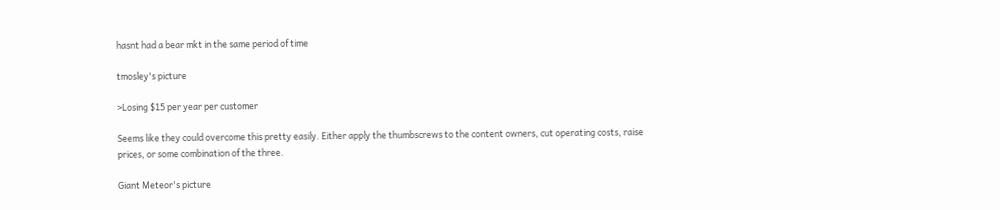hasnt had a bear mkt in the same period of time

tmosley's picture

>Losing $15 per year per customer

Seems like they could overcome this pretty easily. Either apply the thumbscrews to the content owners, cut operating costs, raise prices, or some combination of the three.

Giant Meteor's picture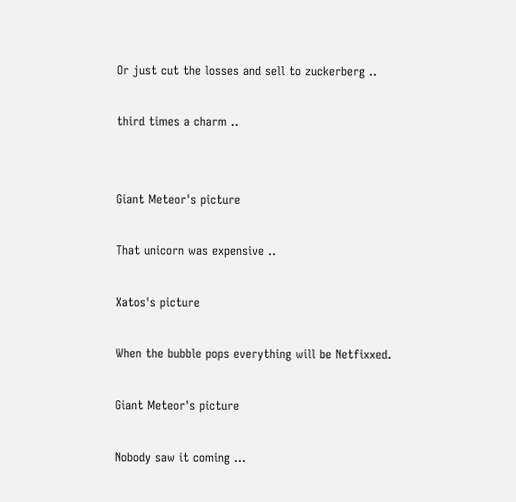Or just cut the losses and sell to zuckerberg ..

third times a charm ..


Giant Meteor's picture

That unicorn was expensive ..

Xatos's picture

When the bubble pops everything will be Netfixxed.

Giant Meteor's picture

Nobody saw it coming ...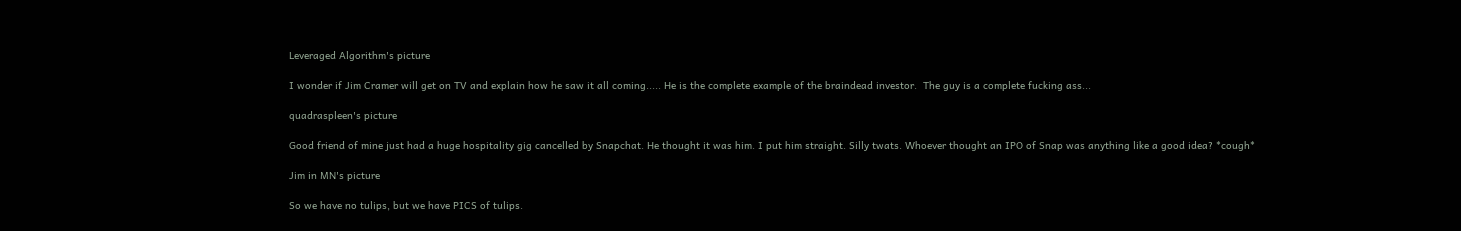Leveraged Algorithm's picture

I wonder if Jim Cramer will get on TV and explain how he saw it all coming..... He is the complete example of the braindead investor.  The guy is a complete fucking ass...

quadraspleen's picture

Good friend of mine just had a huge hospitality gig cancelled by Snapchat. He thought it was him. I put him straight. Silly twats. Whoever thought an IPO of Snap was anything like a good idea? *cough*

Jim in MN's picture

So we have no tulips, but we have PICS of tulips.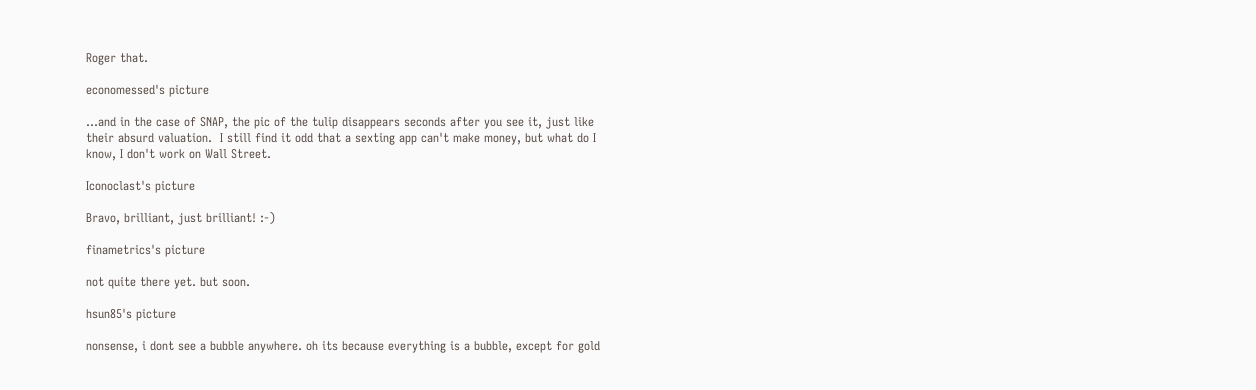Roger that.

economessed's picture

...and in the case of SNAP, the pic of the tulip disappears seconds after you see it, just like their absurd valuation.  I still find it odd that a sexting app can't make money, but what do I know, I don't work on Wall Street.

Iconoclast's picture

Bravo, brilliant, just brilliant! :-)

finametrics's picture

not quite there yet. but soon.

hsun85's picture

nonsense, i dont see a bubble anywhere. oh its because everything is a bubble, except for gold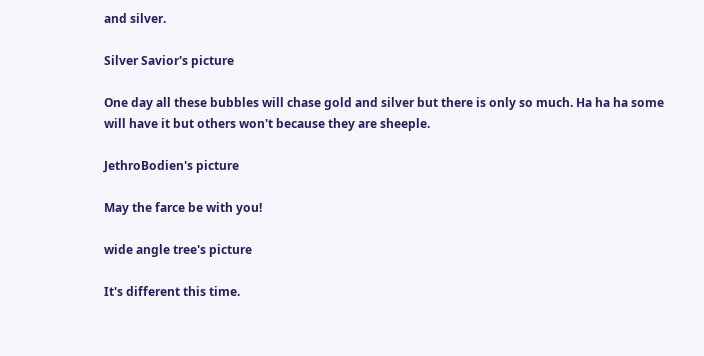and silver.

Silver Savior's picture

One day all these bubbles will chase gold and silver but there is only so much. Ha ha ha some will have it but others won't because they are sheeple.

JethroBodien's picture

May the farce be with you!

wide angle tree's picture

It's different this time.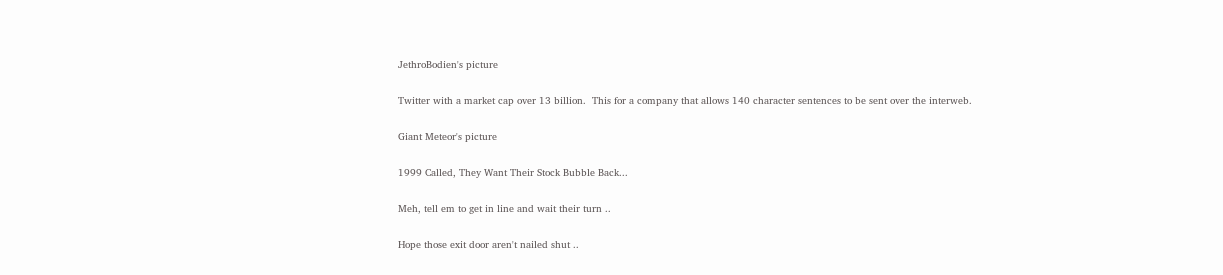JethroBodien's picture

Twitter with a market cap over 13 billion.  This for a company that allows 140 character sentences to be sent over the interweb.

Giant Meteor's picture

1999 Called, They Want Their Stock Bubble Back...

Meh, tell em to get in line and wait their turn ..

Hope those exit door aren't nailed shut ..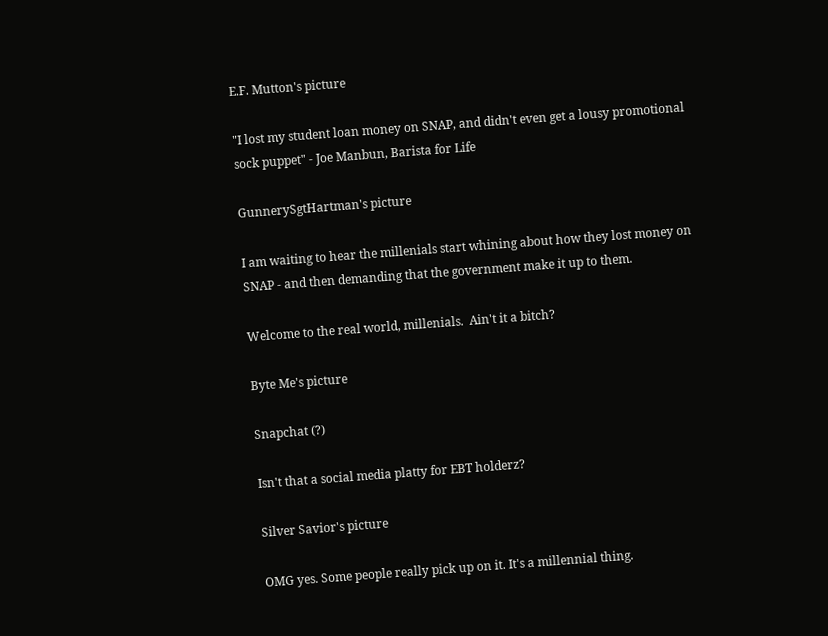E.F. Mutton's picture

"I lost my student loan money on SNAP, and didn't even get a lousy promotional sock puppet" - Joe Manbun, Barista for Life

GunnerySgtHartman's picture

I am waiting to hear the millenials start whining about how they lost money on SNAP - and then demanding that the government make it up to them.

Welcome to the real world, millenials.  Ain't it a bitch?

Byte Me's picture

Snapchat (?)

Isn't that a social media platty for EBT holderz?

Silver Savior's picture

OMG yes. Some people really pick up on it. It's a millennial thing.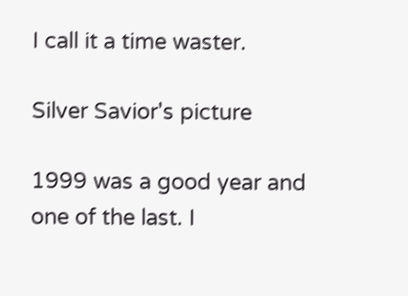I call it a time waster.

Silver Savior's picture

1999 was a good year and one of the last. I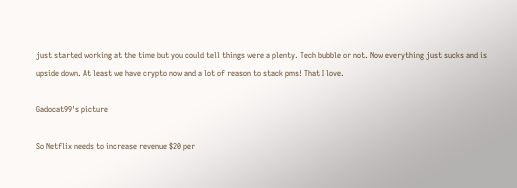just started working at the time but you could tell things were a plenty. Tech bubble or not. Now everything just sucks and is upside down. At least we have crypto now and a lot of reason to stack pms! That I love.

Gadocat99's picture

So Netflix needs to increase revenue $20 per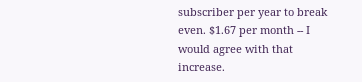subscriber per year to break even. $1.67 per month -- I would agree with that increase.